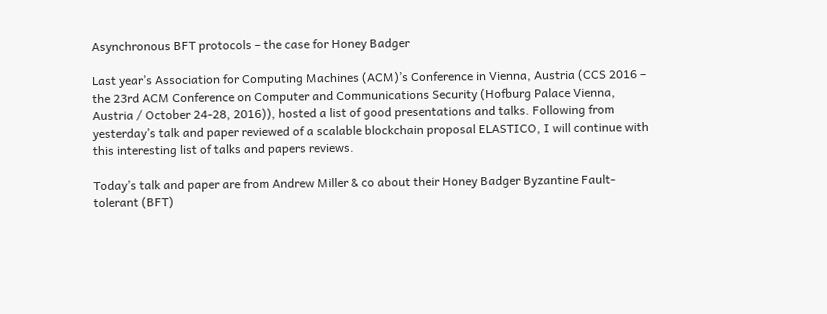Asynchronous BFT protocols – the case for Honey Badger

Last year’s Association for Computing Machines (ACM)’s Conference in Vienna, Austria (CCS 2016 – the 23rd ACM Conference on Computer and Communications Security (Hofburg Palace Vienna, Austria / October 24-28, 2016)), hosted a list of good presentations and talks. Following from yesterday’s talk and paper reviewed of a scalable blockchain proposal ELASTICO, I will continue with this interesting list of talks and papers reviews.

Today’s talk and paper are from Andrew Miller & co about their Honey Badger Byzantine Fault-tolerant (BFT)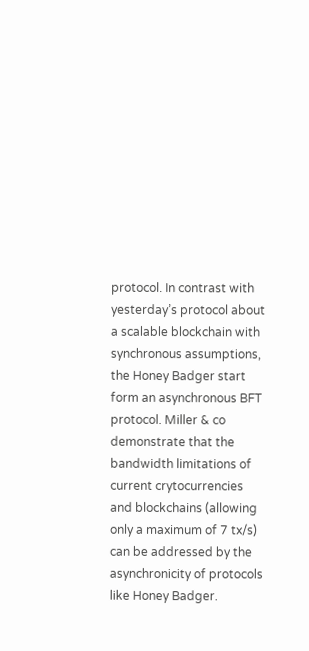protocol. In contrast with yesterday’s protocol about a scalable blockchain with synchronous assumptions, the Honey Badger start form an asynchronous BFT protocol. Miller & co demonstrate that the bandwidth limitations of current crytocurrencies and blockchains (allowing only a maximum of 7 tx/s) can be addressed by the asynchronicity of protocols like Honey Badger.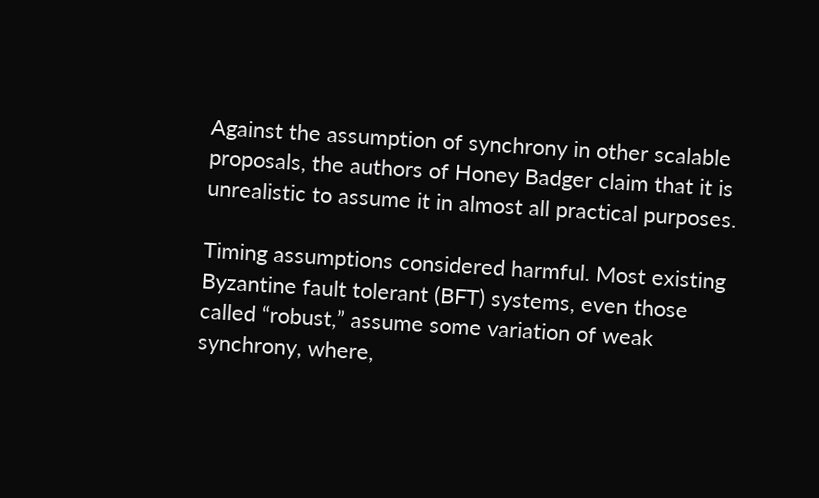Against the assumption of synchrony in other scalable proposals, the authors of Honey Badger claim that it is unrealistic to assume it in almost all practical purposes.

Timing assumptions considered harmful. Most existing Byzantine fault tolerant (BFT) systems, even those called “robust,” assume some variation of weak synchrony, where,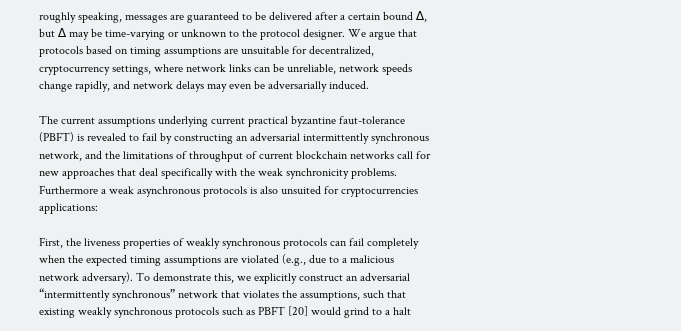roughly speaking, messages are guaranteed to be delivered after a certain bound ∆, but ∆ may be time-varying or unknown to the protocol designer. We argue that protocols based on timing assumptions are unsuitable for decentralized, cryptocurrency settings, where network links can be unreliable, network speeds change rapidly, and network delays may even be adversarially induced.

The current assumptions underlying current practical byzantine faut-tolerance (PBFT) is revealed to fail by constructing an adversarial intermittently synchronous network, and the limitations of throughput of current blockchain networks call for new approaches that deal specifically with the weak synchronicity problems. Furthermore a weak asynchronous protocols is also unsuited for cryptocurrencies applications:

First, the liveness properties of weakly synchronous protocols can fail completely when the expected timing assumptions are violated (e.g., due to a malicious network adversary). To demonstrate this, we explicitly construct an adversarial “intermittently synchronous” network that violates the assumptions, such that existing weakly synchronous protocols such as PBFT [20] would grind to a halt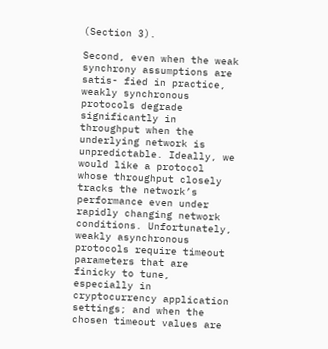(Section 3).

Second, even when the weak synchrony assumptions are satis- fied in practice, weakly synchronous protocols degrade significantly in throughput when the underlying network is unpredictable. Ideally, we would like a protocol whose throughput closely tracks the network’s performance even under rapidly changing network conditions. Unfortunately, weakly asynchronous protocols require timeout parameters that are finicky to tune, especially in cryptocurrency application settings; and when the chosen timeout values are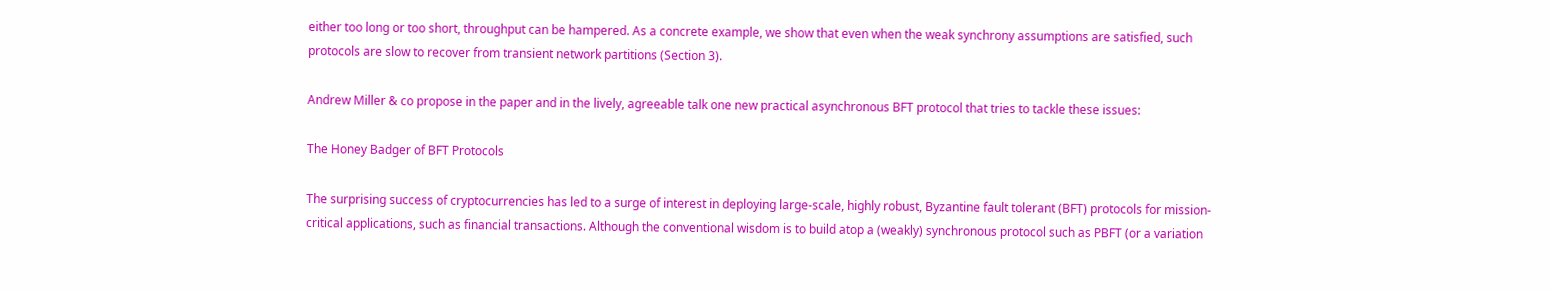either too long or too short, throughput can be hampered. As a concrete example, we show that even when the weak synchrony assumptions are satisfied, such protocols are slow to recover from transient network partitions (Section 3).

Andrew Miller & co propose in the paper and in the lively, agreeable talk one new practical asynchronous BFT protocol that tries to tackle these issues:

The Honey Badger of BFT Protocols

The surprising success of cryptocurrencies has led to a surge of interest in deploying large-scale, highly robust, Byzantine fault tolerant (BFT) protocols for mission-critical applications, such as financial transactions. Although the conventional wisdom is to build atop a (weakly) synchronous protocol such as PBFT (or a variation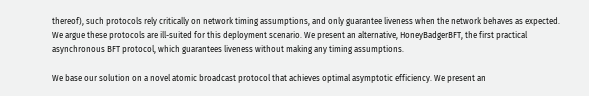thereof), such protocols rely critically on network timing assumptions, and only guarantee liveness when the network behaves as expected. We argue these protocols are ill-suited for this deployment scenario. We present an alternative, HoneyBadgerBFT, the first practical asynchronous BFT protocol, which guarantees liveness without making any timing assumptions.

We base our solution on a novel atomic broadcast protocol that achieves optimal asymptotic efficiency. We present an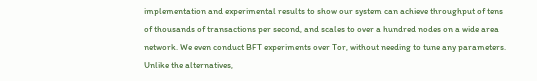implementation and experimental results to show our system can achieve throughput of tens of thousands of transactions per second, and scales to over a hundred nodes on a wide area network. We even conduct BFT experiments over Tor, without needing to tune any parameters. Unlike the alternatives,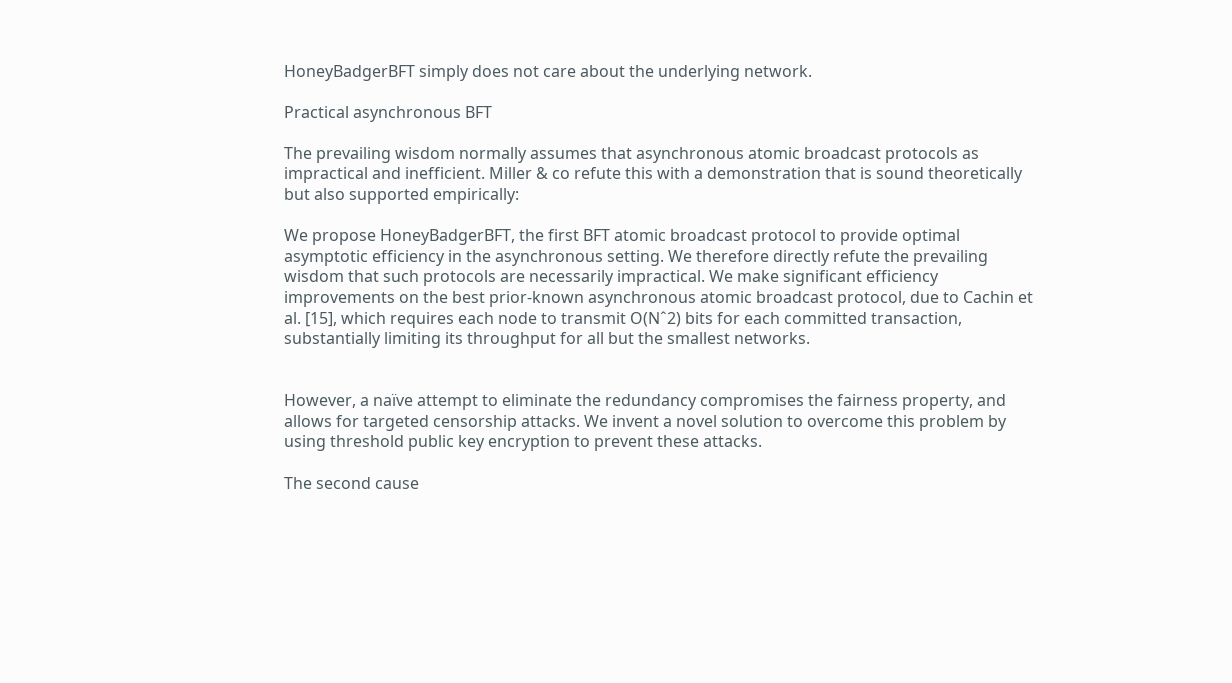HoneyBadgerBFT simply does not care about the underlying network.

Practical asynchronous BFT

The prevailing wisdom normally assumes that asynchronous atomic broadcast protocols as impractical and inefficient. Miller & co refute this with a demonstration that is sound theoretically but also supported empirically:

We propose HoneyBadgerBFT, the first BFT atomic broadcast protocol to provide optimal asymptotic efficiency in the asynchronous setting. We therefore directly refute the prevailing wisdom that such protocols are necessarily impractical. We make significant efficiency improvements on the best prior-known asynchronous atomic broadcast protocol, due to Cachin et al. [15], which requires each node to transmit O(Nˆ2) bits for each committed transaction, substantially limiting its throughput for all but the smallest networks.


However, a naïve attempt to eliminate the redundancy compromises the fairness property, and allows for targeted censorship attacks. We invent a novel solution to overcome this problem by using threshold public key encryption to prevent these attacks.

The second cause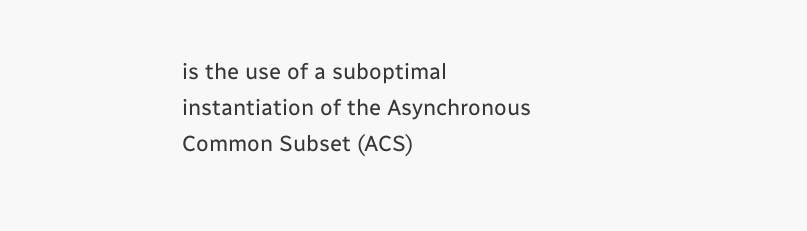is the use of a suboptimal instantiation of the Asynchronous Common Subset (ACS)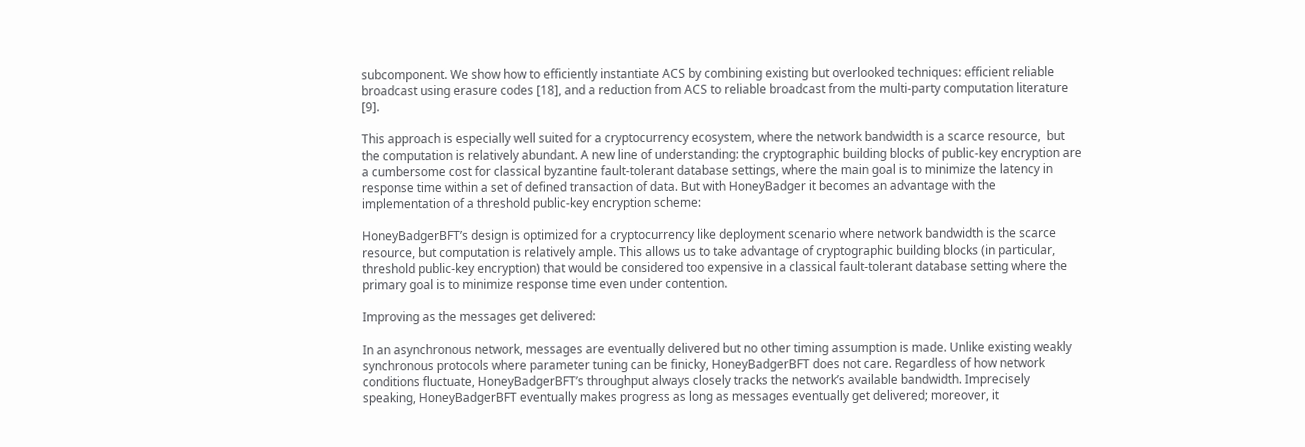subcomponent. We show how to efficiently instantiate ACS by combining existing but overlooked techniques: efficient reliable broadcast using erasure codes [18], and a reduction from ACS to reliable broadcast from the multi-party computation literature [9].

This approach is especially well suited for a cryptocurrency ecosystem, where the network bandwidth is a scarce resource,  but the computation is relatively abundant. A new line of understanding: the cryptographic building blocks of public-key encryption are a cumbersome cost for classical byzantine fault-tolerant database settings, where the main goal is to minimize the latency in response time within a set of defined transaction of data. But with HoneyBadger it becomes an advantage with the implementation of a threshold public-key encryption scheme:

HoneyBadgerBFT’s design is optimized for a cryptocurrency like deployment scenario where network bandwidth is the scarce resource, but computation is relatively ample. This allows us to take advantage of cryptographic building blocks (in particular, threshold public-key encryption) that would be considered too expensive in a classical fault-tolerant database setting where the primary goal is to minimize response time even under contention.

Improving as the messages get delivered:

In an asynchronous network, messages are eventually delivered but no other timing assumption is made. Unlike existing weakly synchronous protocols where parameter tuning can be finicky, HoneyBadgerBFT does not care. Regardless of how network conditions fluctuate, HoneyBadgerBFT’s throughput always closely tracks the network’s available bandwidth. Imprecisely speaking, HoneyBadgerBFT eventually makes progress as long as messages eventually get delivered; moreover, it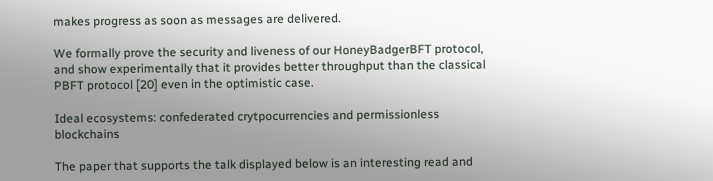makes progress as soon as messages are delivered.

We formally prove the security and liveness of our HoneyBadgerBFT protocol, and show experimentally that it provides better throughput than the classical PBFT protocol [20] even in the optimistic case.

Ideal ecosystems: confederated crytpocurrencies and permissionless blockchains

The paper that supports the talk displayed below is an interesting read and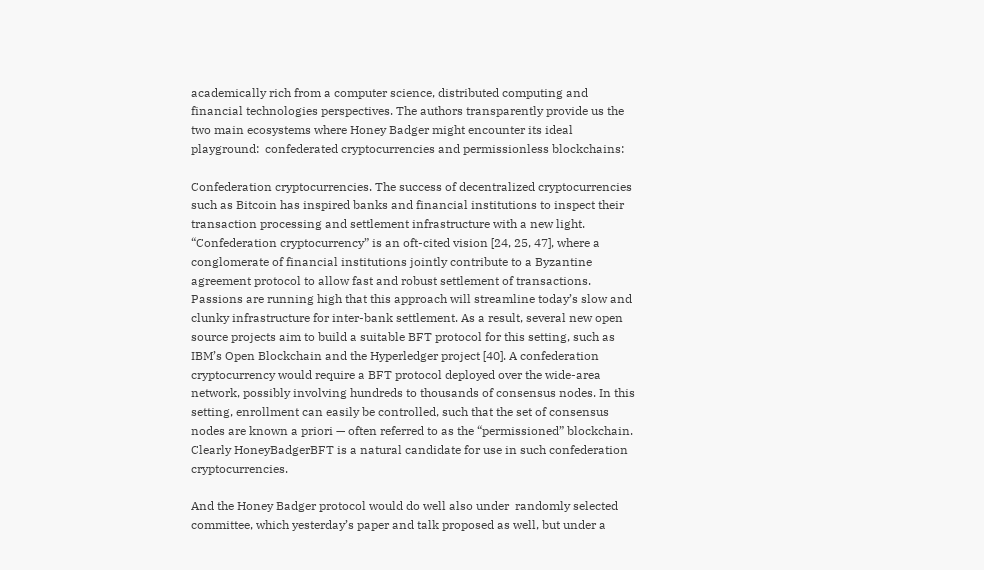academically rich from a computer science, distributed computing and financial technologies perspectives. The authors transparently provide us the two main ecosystems where Honey Badger might encounter its ideal playground:  confederated cryptocurrencies and permissionless blockchains:

Confederation cryptocurrencies. The success of decentralized cryptocurrencies such as Bitcoin has inspired banks and financial institutions to inspect their transaction processing and settlement infrastructure with a new light. “Confederation cryptocurrency” is an oft-cited vision [24, 25, 47], where a conglomerate of financial institutions jointly contribute to a Byzantine agreement protocol to allow fast and robust settlement of transactions. Passions are running high that this approach will streamline today’s slow and clunky infrastructure for inter-bank settlement. As a result, several new open source projects aim to build a suitable BFT protocol for this setting, such as IBM’s Open Blockchain and the Hyperledger project [40]. A confederation cryptocurrency would require a BFT protocol deployed over the wide-area network, possibly involving hundreds to thousands of consensus nodes. In this setting, enrollment can easily be controlled, such that the set of consensus nodes are known a priori — often referred to as the “permissioned” blockchain. Clearly HoneyBadgerBFT is a natural candidate for use in such confederation cryptocurrencies.

And the Honey Badger protocol would do well also under  randomly selected committee, which yesterday’s paper and talk proposed as well, but under a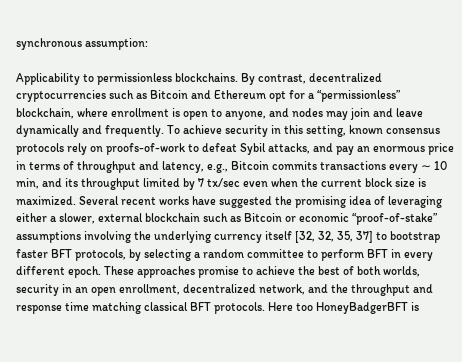synchronous assumption:

Applicability to permissionless blockchains. By contrast, decentralized cryptocurrencies such as Bitcoin and Ethereum opt for a “permissionless” blockchain, where enrollment is open to anyone, and nodes may join and leave dynamically and frequently. To achieve security in this setting, known consensus protocols rely on proofs-of-work to defeat Sybil attacks, and pay an enormous price in terms of throughput and latency, e.g., Bitcoin commits transactions every ∼ 10 min, and its throughput limited by 7 tx/sec even when the current block size is maximized. Several recent works have suggested the promising idea of leveraging either a slower, external blockchain such as Bitcoin or economic “proof-of-stake” assumptions involving the underlying currency itself [32, 32, 35, 37] to bootstrap faster BFT protocols, by selecting a random committee to perform BFT in every different epoch. These approaches promise to achieve the best of both worlds, security in an open enrollment, decentralized network, and the throughput and response time matching classical BFT protocols. Here too HoneyBadgerBFT is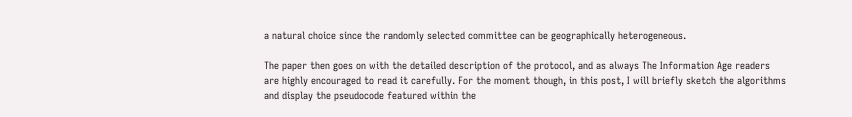a natural choice since the randomly selected committee can be geographically heterogeneous.

The paper then goes on with the detailed description of the protocol, and as always The Information Age readers are highly encouraged to read it carefully. For the moment though, in this post, I will briefly sketch the algorithms and display the pseudocode featured within the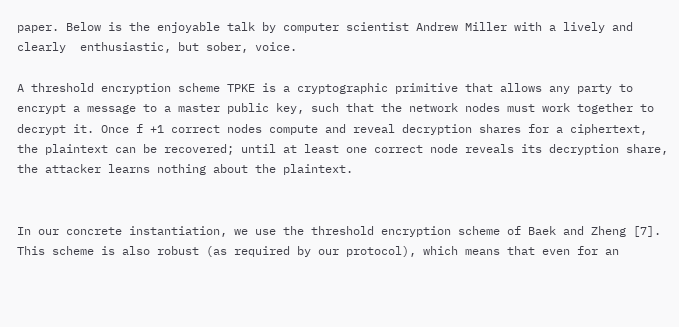paper. Below is the enjoyable talk by computer scientist Andrew Miller with a lively and clearly  enthusiastic, but sober, voice.

A threshold encryption scheme TPKE is a cryptographic primitive that allows any party to encrypt a message to a master public key, such that the network nodes must work together to decrypt it. Once f +1 correct nodes compute and reveal decryption shares for a ciphertext, the plaintext can be recovered; until at least one correct node reveals its decryption share, the attacker learns nothing about the plaintext.


In our concrete instantiation, we use the threshold encryption scheme of Baek and Zheng [7]. This scheme is also robust (as required by our protocol), which means that even for an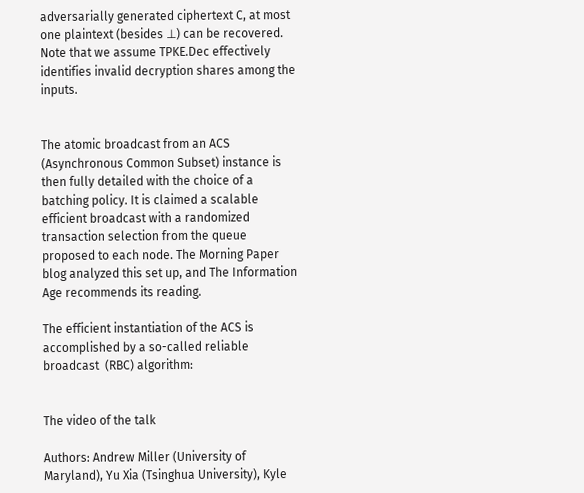adversarially generated ciphertext C, at most one plaintext (besides ⊥) can be recovered. Note that we assume TPKE.Dec effectively identifies invalid decryption shares among the inputs.


The atomic broadcast from an ACS (Asynchronous Common Subset) instance is then fully detailed with the choice of a batching policy. It is claimed a scalable efficient broadcast with a randomized transaction selection from the queue proposed to each node. The Morning Paper blog analyzed this set up, and The Information Age recommends its reading.

The efficient instantiation of the ACS is accomplished by a so-called reliable broadcast  (RBC) algorithm:


The video of the talk

Authors: Andrew Miller (University of Maryland), Yu Xia (Tsinghua University), Kyle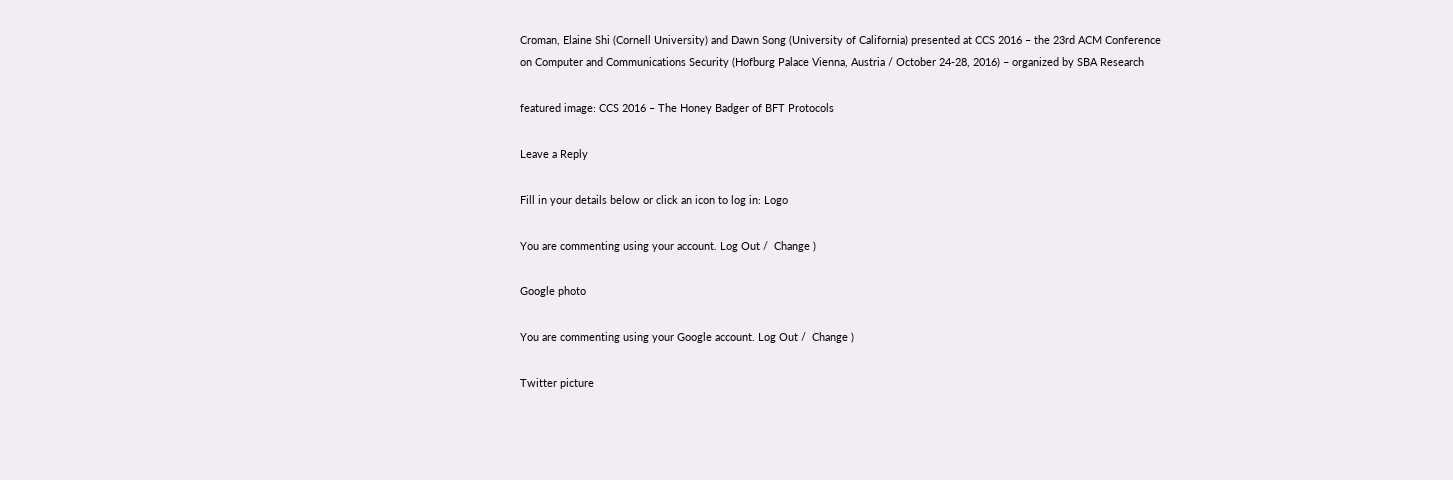Croman, Elaine Shi (Cornell University) and Dawn Song (University of California) presented at CCS 2016 – the 23rd ACM Conference on Computer and Communications Security (Hofburg Palace Vienna, Austria / October 24-28, 2016) – organized by SBA Research

featured image: CCS 2016 – The Honey Badger of BFT Protocols

Leave a Reply

Fill in your details below or click an icon to log in: Logo

You are commenting using your account. Log Out /  Change )

Google photo

You are commenting using your Google account. Log Out /  Change )

Twitter picture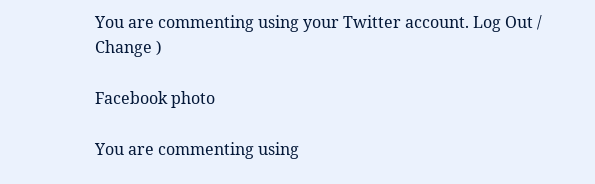You are commenting using your Twitter account. Log Out /  Change )

Facebook photo

You are commenting using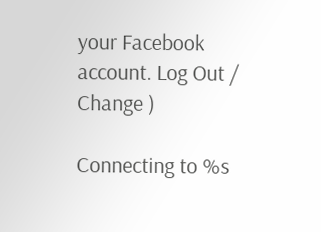your Facebook account. Log Out /  Change )

Connecting to %s